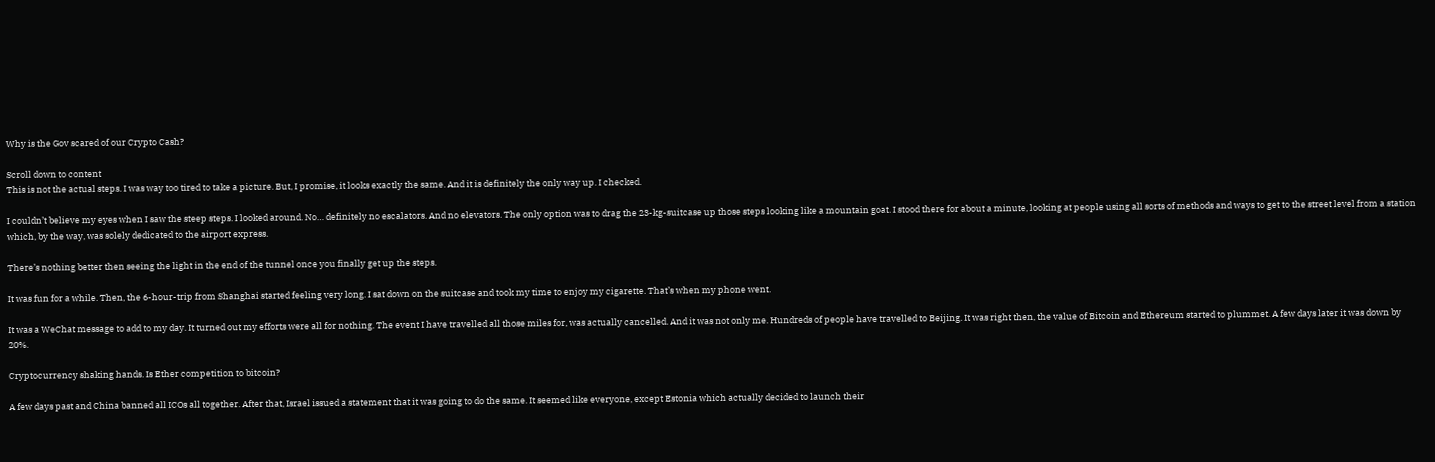Why is the Gov scared of our Crypto Cash?

Scroll down to content
This is not the actual steps. I was way too tired to take a picture. But, I promise, it looks exactly the same. And it is definitely the only way up. I checked.

I couldn’t believe my eyes when I saw the steep steps. I looked around. No… definitely no escalators. And no elevators. The only option was to drag the 23-kg-suitcase up those steps looking like a mountain goat. I stood there for about a minute, looking at people using all sorts of methods and ways to get to the street level from a station which, by the way, was solely dedicated to the airport express.

There’s nothing better then seeing the light in the end of the tunnel once you finally get up the steps.

It was fun for a while. Then, the 6-hour-trip from Shanghai started feeling very long. I sat down on the suitcase and took my time to enjoy my cigarette. That’s when my phone went.

It was a WeChat message to add to my day. It turned out my efforts were all for nothing. The event I have travelled all those miles for, was actually cancelled. And it was not only me. Hundreds of people have travelled to Beijing. It was right then, the value of Bitcoin and Ethereum started to plummet. A few days later it was down by 20%.

Cryptocurrency shaking hands. Is Ether competition to bitcoin?

A few days past and China banned all ICOs all together. After that, Israel issued a statement that it was going to do the same. It seemed like everyone, except Estonia which actually decided to launch their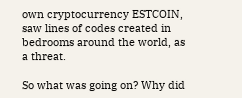own cryptocurrency ESTCOIN, saw lines of codes created in bedrooms around the world, as a threat.

So what was going on? Why did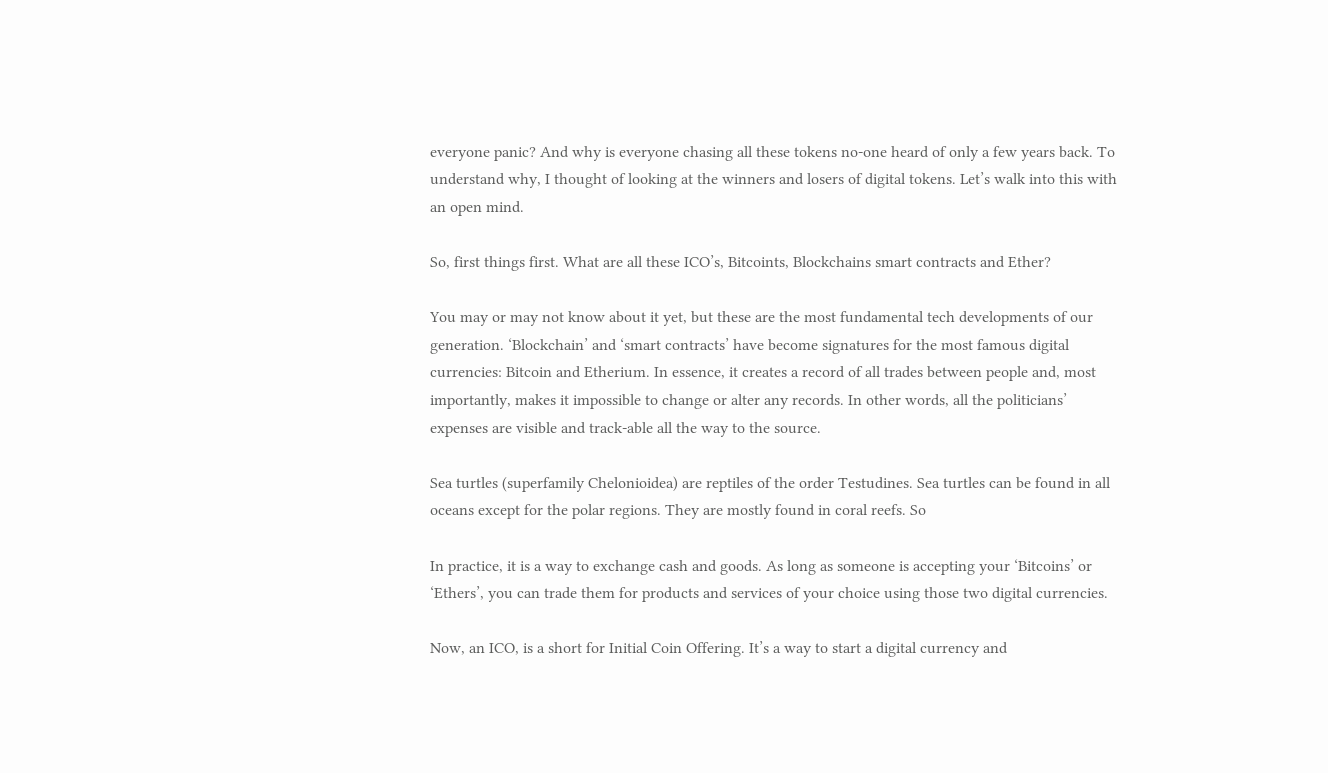everyone panic? And why is everyone chasing all these tokens no-one heard of only a few years back. To understand why, I thought of looking at the winners and losers of digital tokens. Let’s walk into this with an open mind.

So, first things first. What are all these ICO’s, Bitcoints, Blockchains smart contracts and Ether?

You may or may not know about it yet, but these are the most fundamental tech developments of our generation. ‘Blockchain’ and ‘smart contracts’ have become signatures for the most famous digital currencies: Bitcoin and Etherium. In essence, it creates a record of all trades between people and, most importantly, makes it impossible to change or alter any records. In other words, all the politicians’ expenses are visible and track-able all the way to the source.

Sea turtles (superfamily Chelonioidea) are reptiles of the order Testudines. Sea turtles can be found in all oceans except for the polar regions. They are mostly found in coral reefs. So

In practice, it is a way to exchange cash and goods. As long as someone is accepting your ‘Bitcoins’ or ‘Ethers’, you can trade them for products and services of your choice using those two digital currencies.

Now, an ICO, is a short for Initial Coin Offering. It’s a way to start a digital currency and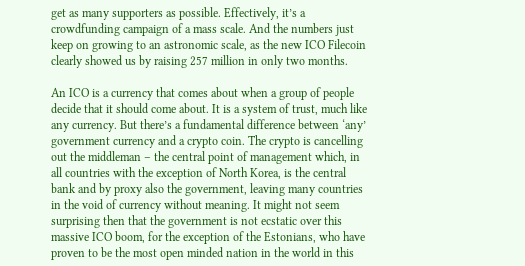get as many supporters as possible. Effectively, it’s a crowdfunding campaign of a mass scale. And the numbers just keep on growing to an astronomic scale, as the new ICO Filecoin clearly showed us by raising 257 million in only two months.

An ICO is a currency that comes about when a group of people decide that it should come about. It is a system of trust, much like any currency. But there’s a fundamental difference between ‘any’ government currency and a crypto coin. The crypto is cancelling out the middleman – the central point of management which, in all countries with the exception of North Korea, is the central bank and by proxy also the government, leaving many countries in the void of currency without meaning. It might not seem surprising then that the government is not ecstatic over this massive ICO boom, for the exception of the Estonians, who have proven to be the most open minded nation in the world in this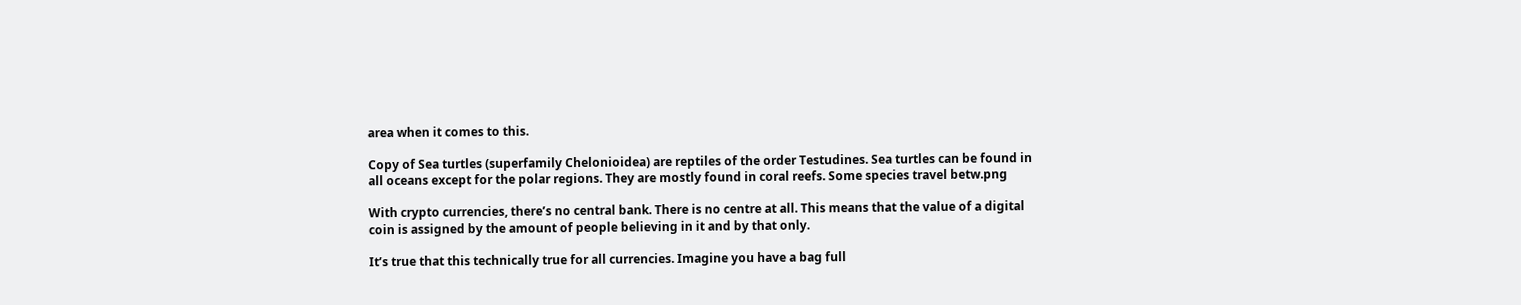area when it comes to this.

Copy of Sea turtles (superfamily Chelonioidea) are reptiles of the order Testudines. Sea turtles can be found in all oceans except for the polar regions. They are mostly found in coral reefs. Some species travel betw.png

With crypto currencies, there’s no central bank. There is no centre at all. This means that the value of a digital coin is assigned by the amount of people believing in it and by that only.

It’s true that this technically true for all currencies. Imagine you have a bag full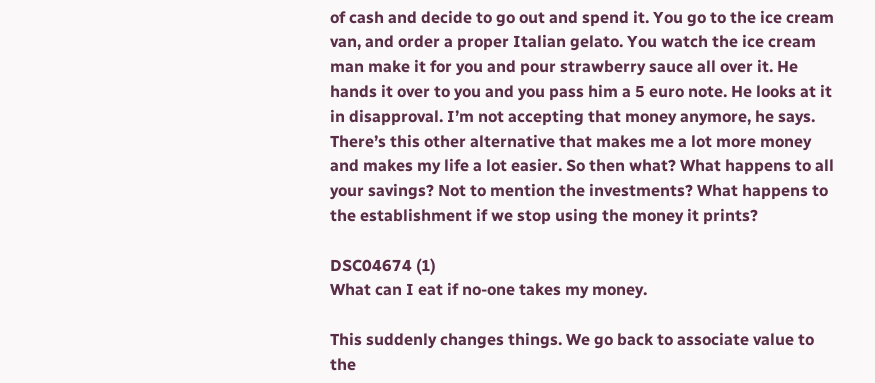of cash and decide to go out and spend it. You go to the ice cream van, and order a proper Italian gelato. You watch the ice cream man make it for you and pour strawberry sauce all over it. He hands it over to you and you pass him a 5 euro note. He looks at it in disapproval. I’m not accepting that money anymore, he says. There’s this other alternative that makes me a lot more money and makes my life a lot easier. So then what? What happens to all your savings? Not to mention the investments? What happens to the establishment if we stop using the money it prints?

DSC04674 (1)
What can I eat if no-one takes my money.

This suddenly changes things. We go back to associate value to the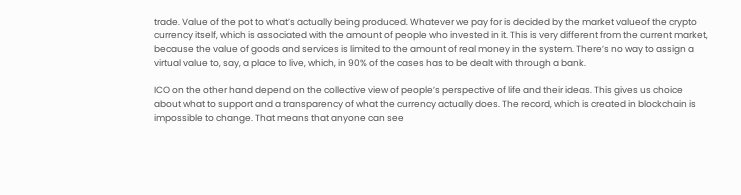trade. Value of the pot to what’s actually being produced. Whatever we pay for is decided by the market valueof the crypto currency itself, which is associated with the amount of people who invested in it. This is very different from the current market, because the value of goods and services is limited to the amount of real money in the system. There’s no way to assign a virtual value to, say, a place to live, which, in 90% of the cases has to be dealt with through a bank.

ICO on the other hand depend on the collective view of people’s perspective of life and their ideas. This gives us choice about what to support and a transparency of what the currency actually does. The record, which is created in blockchain is impossible to change. That means that anyone can see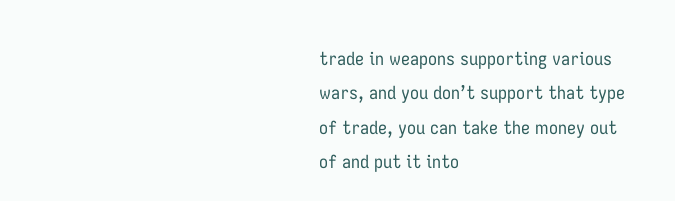trade in weapons supporting various wars, and you don’t support that type of trade, you can take the money out of and put it into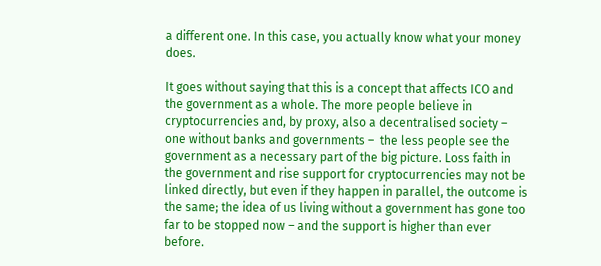a different one. In this case, you actually know what your money does.

It goes without saying that this is a concept that affects ICO and the government as a whole. The more people believe in cryptocurrencies and, by proxy, also a decentralised society – one without banks and governments –  the less people see the government as a necessary part of the big picture. Loss faith in the government and rise support for cryptocurrencies may not be linked directly, but even if they happen in parallel, the outcome is the same; the idea of us living without a government has gone too far to be stopped now – and the support is higher than ever before.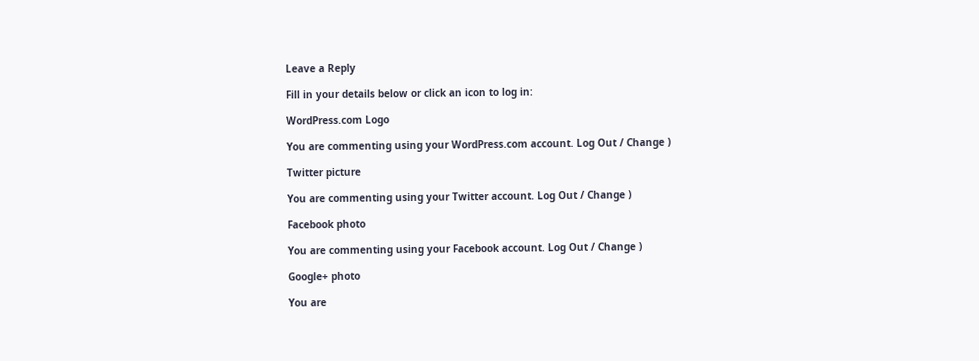Leave a Reply

Fill in your details below or click an icon to log in:

WordPress.com Logo

You are commenting using your WordPress.com account. Log Out / Change )

Twitter picture

You are commenting using your Twitter account. Log Out / Change )

Facebook photo

You are commenting using your Facebook account. Log Out / Change )

Google+ photo

You are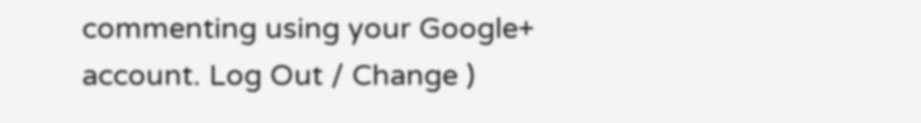commenting using your Google+ account. Log Out / Change )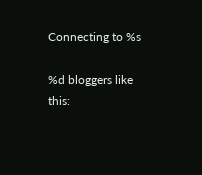Connecting to %s

%d bloggers like this: